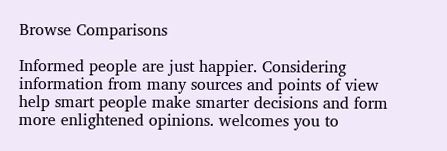Browse Comparisons

Informed people are just happier. Considering information from many sources and points of view help smart people make smarter decisions and form more enlightened opinions. welcomes you to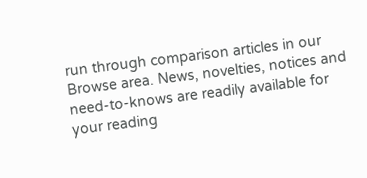run through comparison articles in our Browse area. News, novelties, notices and need-to-knows are readily available for your reading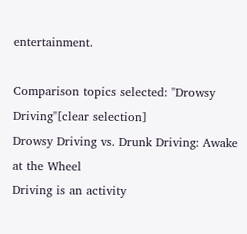entertainment.

Comparison topics selected: "Drowsy Driving"[clear selection]
Drowsy Driving vs. Drunk Driving: Awake at the Wheel
Driving is an activity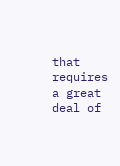that requires a great deal of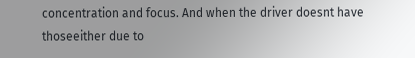concentration and focus. And when the driver doesnt have thoseeither due to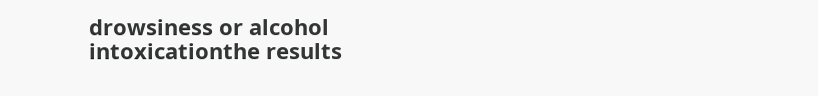drowsiness or alcohol intoxicationthe results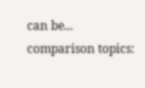can be...
comparison topics: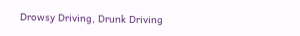Drowsy Driving, Drunk Driving